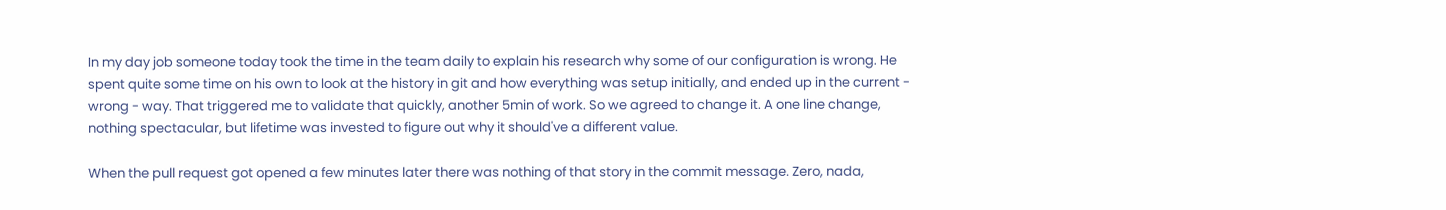In my day job someone today took the time in the team daily to explain his research why some of our configuration is wrong. He spent quite some time on his own to look at the history in git and how everything was setup initially, and ended up in the current - wrong - way. That triggered me to validate that quickly, another 5min of work. So we agreed to change it. A one line change, nothing spectacular, but lifetime was invested to figure out why it should've a different value.

When the pull request got opened a few minutes later there was nothing of that story in the commit message. Zero, nada,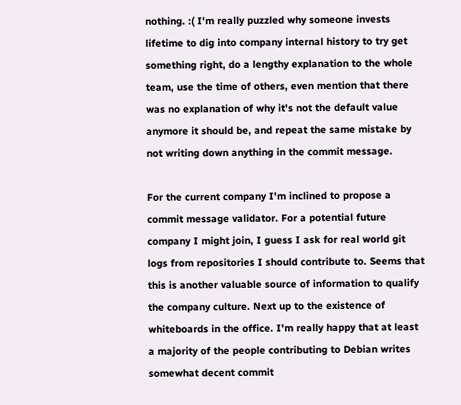nothing. :( I'm really puzzled why someone invests lifetime to dig into company internal history to try get something right, do a lengthy explanation to the whole team, use the time of others, even mention that there was no explanation of why it's not the default value anymore it should be, and repeat the same mistake by not writing down anything in the commit message.

For the current company I'm inclined to propose a commit message validator. For a potential future company I might join, I guess I ask for real world git logs from repositories I should contribute to. Seems that this is another valuable source of information to qualify the company culture. Next up to the existence of whiteboards in the office. I'm really happy that at least a majority of the people contributing to Debian writes somewhat decent commit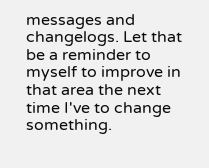messages and changelogs. Let that be a reminder to myself to improve in that area the next time I've to change something.